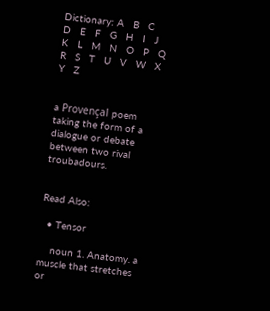Dictionary: A   B   C   D   E   F   G   H   I   J   K   L   M   N   O   P   Q   R   S   T   U   V   W   X   Y   Z


a Provençal poem taking the form of a dialogue or debate between two rival troubadours.


Read Also:

  • Tensor

    noun 1. Anatomy. a muscle that stretches or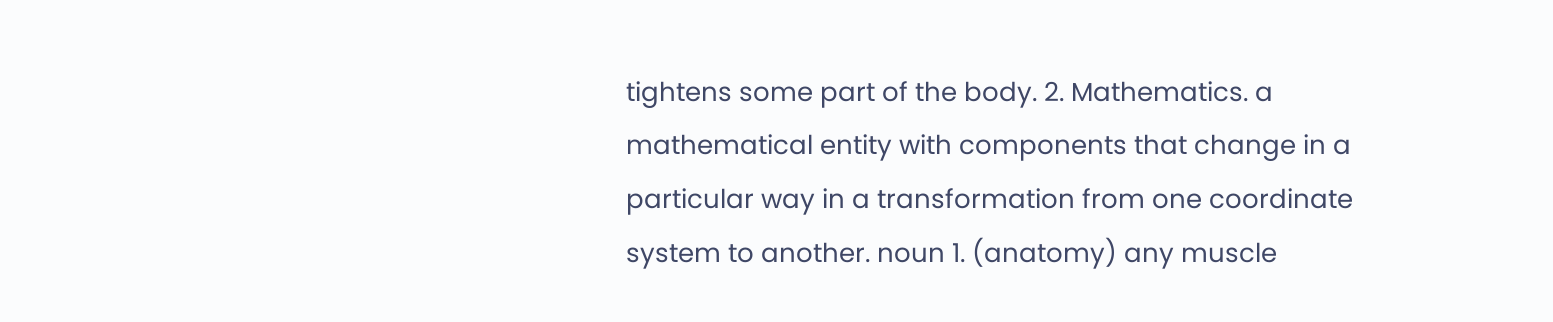tightens some part of the body. 2. Mathematics. a mathematical entity with components that change in a particular way in a transformation from one coordinate system to another. noun 1. (anatomy) any muscle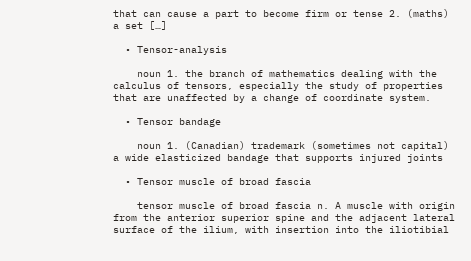that can cause a part to become firm or tense 2. (maths) a set […]

  • Tensor-analysis

    noun 1. the branch of mathematics dealing with the calculus of tensors, especially the study of properties that are unaffected by a change of coordinate system.

  • Tensor bandage

    noun 1. (Canadian) trademark (sometimes not capital) a wide elasticized bandage that supports injured joints

  • Tensor muscle of broad fascia

    tensor muscle of broad fascia n. A muscle with origin from the anterior superior spine and the adjacent lateral surface of the ilium, with insertion into the iliotibial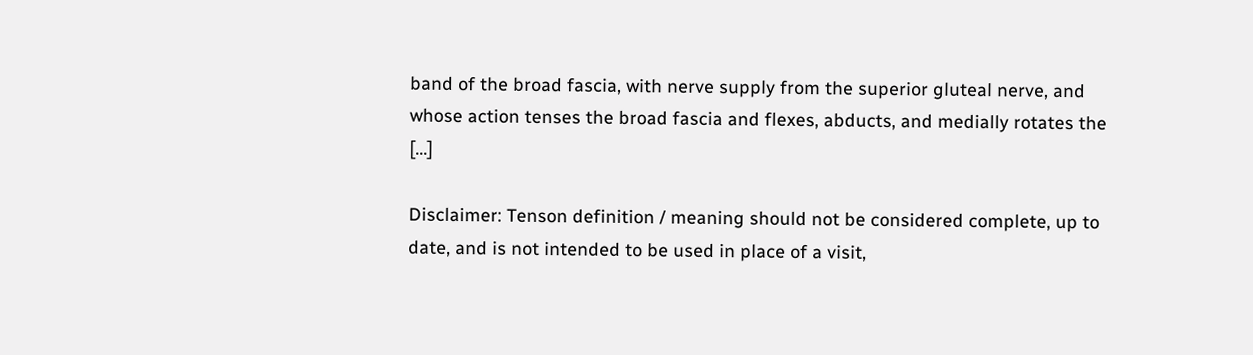band of the broad fascia, with nerve supply from the superior gluteal nerve, and whose action tenses the broad fascia and flexes, abducts, and medially rotates the […]

Disclaimer: Tenson definition / meaning should not be considered complete, up to date, and is not intended to be used in place of a visit,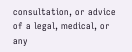consultation, or advice of a legal, medical, or any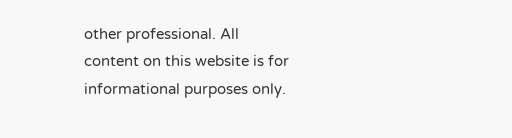other professional. All content on this website is for informational purposes only.